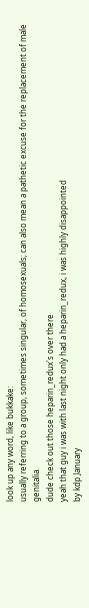look up any word, like bukkake:
usually referring to a group, sometimes singular, of homosexuals; can also mean a pathetic excuse for the replacement of male genitalia.
dude check out those heparin_redux's over there
yeah that guy i was with last night only had a heparin_redux, i was highly disappointed
by kdp January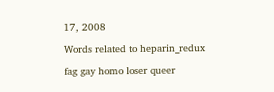17, 2008

Words related to heparin_redux

fag gay homo loser queer